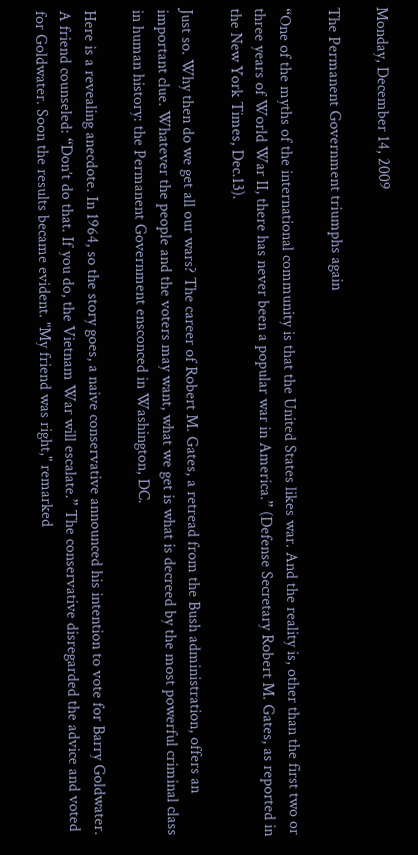Monday, December 14, 2009

The Permanent Government triumphs again

“One of the myths of the international community is that the United States likes war. And the reality is, other than the first two or three years of World War II, there has never been a popular war in America.” (Defense Secretary Robert M. Gates, as reported in the New York Times, Dec.13).

Just so. Why then do we get all our wars? The career of Robert M. Gates, a retread from the Bush administration, offers an important clue. Whatever the people and the voters may want, what we get is what is decreed by the most powerful criminal class in human history: the Permanent Government ensconced in Washington, DC.

Here is a revealing anecdote. In 1964, so the story goes, a naive conservative announced his intention to vote for Barry Goldwater. A friend counseled: “Don’t do that. If you do, the Vietnam War will escalate.” The conservative disregarded the advice and voted for Goldwater. Soon the results became evident. "My friend was right," remarked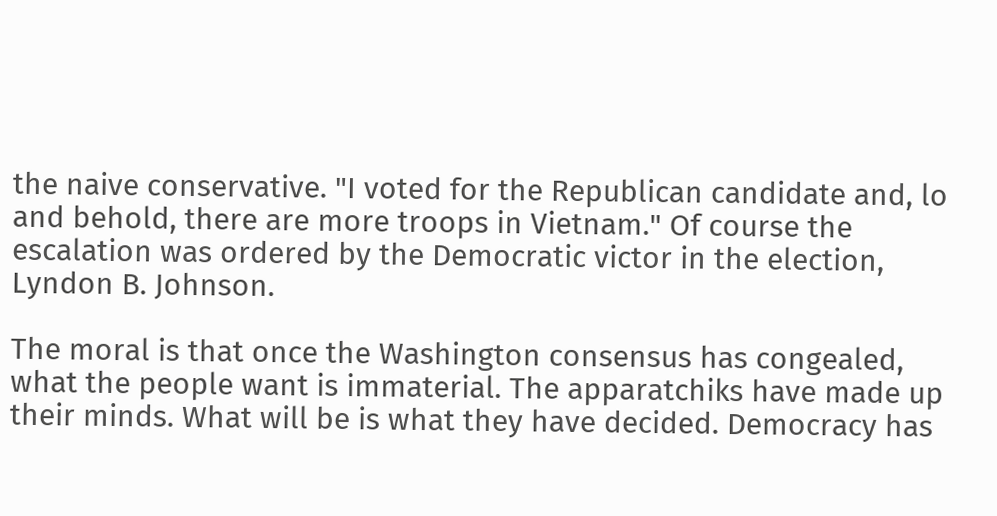the naive conservative. "I voted for the Republican candidate and, lo and behold, there are more troops in Vietnam." Of course the escalation was ordered by the Democratic victor in the election, Lyndon B. Johnson.

The moral is that once the Washington consensus has congealed, what the people want is immaterial. The apparatchiks have made up their minds. What will be is what they have decided. Democracy has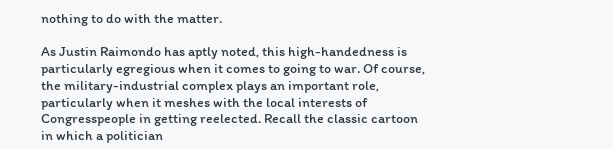nothing to do with the matter.

As Justin Raimondo has aptly noted, this high-handedness is particularly egregious when it comes to going to war. Of course, the military-industrial complex plays an important role, particularly when it meshes with the local interests of Congresspeople in getting reelected. Recall the classic cartoon in which a politician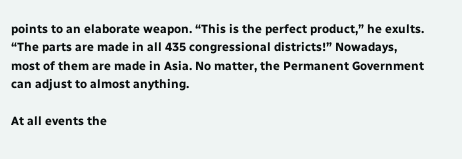points to an elaborate weapon. “This is the perfect product,” he exults. “The parts are made in all 435 congressional districts!” Nowadays, most of them are made in Asia. No matter, the Permanent Government can adjust to almost anything.

At all events the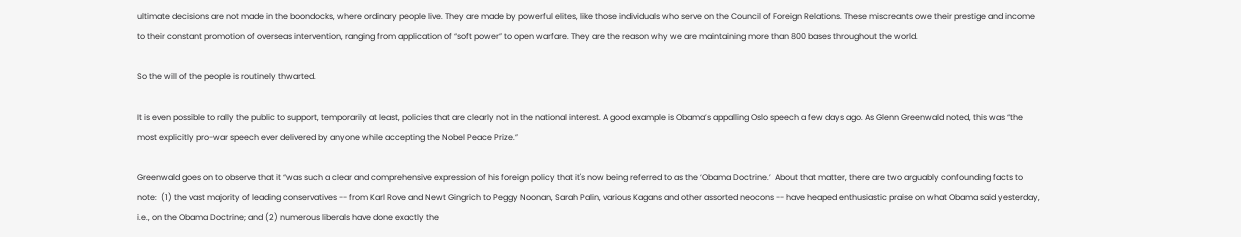ultimate decisions are not made in the boondocks, where ordinary people live. They are made by powerful elites, like those individuals who serve on the Council of Foreign Relations. These miscreants owe their prestige and income to their constant promotion of overseas intervention, ranging from application of “soft power” to open warfare. They are the reason why we are maintaining more than 800 bases throughout the world.

So the will of the people is routinely thwarted.

It is even possible to rally the public to support, temporarily at least, policies that are clearly not in the national interest. A good example is Obama’s appalling Oslo speech a few days ago. As Glenn Greenwald noted, this was “the most explicitly pro-war speech ever delivered by anyone while accepting the Nobel Peace Prize.”

Greenwald goes on to observe that it “was such a clear and comprehensive expression of his foreign policy that it's now being referred to as the ‘Obama Doctrine.’  About that matter, there are two arguably confounding facts to note:  (1) the vast majority of leading conservatives -- from Karl Rove and Newt Gingrich to Peggy Noonan, Sarah Palin, various Kagans and other assorted neocons -- have heaped enthusiastic praise on what Obama said yesterday, i.e., on the Obama Doctrine; and (2) numerous liberals have done exactly the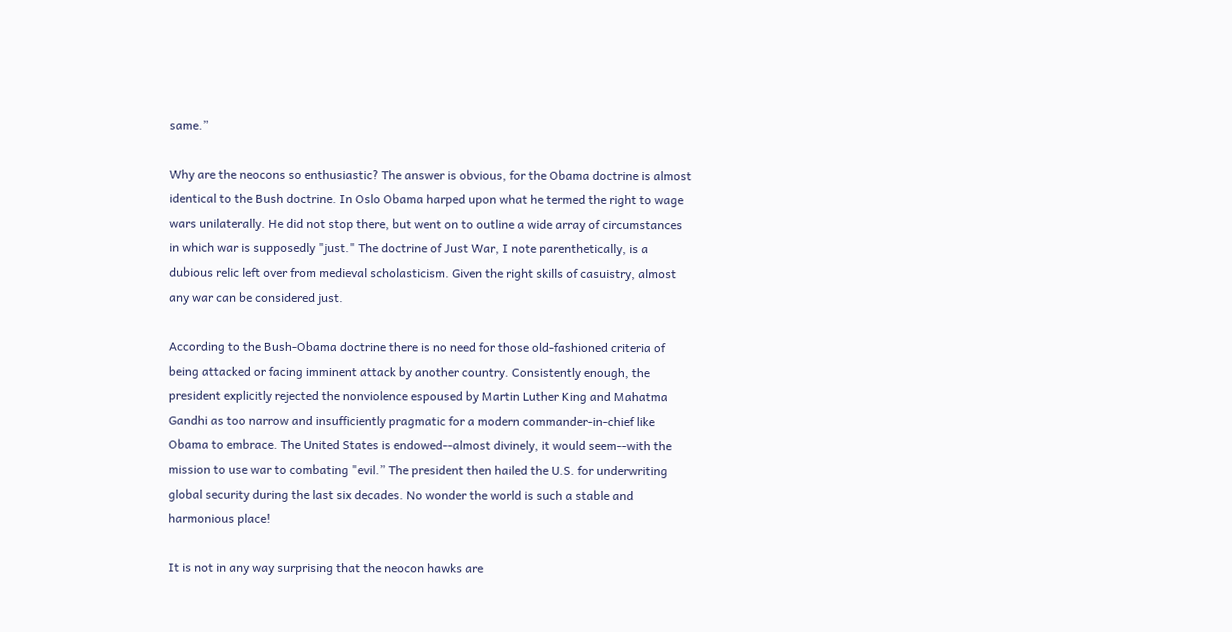same.”

Why are the neocons so enthusiastic? The answer is obvious, for the Obama doctrine is almost identical to the Bush doctrine. In Oslo Obama harped upon what he termed the right to wage wars unilaterally. He did not stop there, but went on to outline a wide array of circumstances in which war is supposedly "just." The doctrine of Just War, I note parenthetically, is a dubious relic left over from medieval scholasticism. Given the right skills of casuistry, almost any war can be considered just.

According to the Bush-Obama doctrine there is no need for those old-fashioned criteria of being attacked or facing imminent attack by another country. Consistently enough, the president explicitly rejected the nonviolence espoused by Martin Luther King and Mahatma Gandhi as too narrow and insufficiently pragmatic for a modern commander-in-chief like Obama to embrace. The United States is endowed--almost divinely, it would seem--with the mission to use war to combating "evil.” The president then hailed the U.S. for underwriting global security during the last six decades. No wonder the world is such a stable and harmonious place!

It is not in any way surprising that the neocon hawks are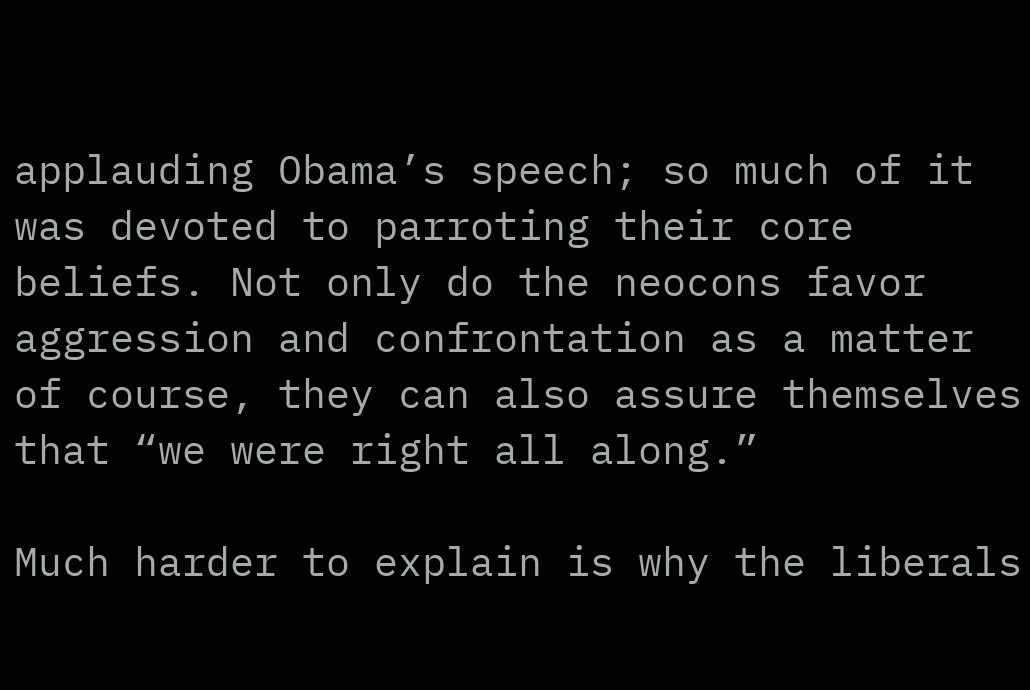applauding Obama’s speech; so much of it was devoted to parroting their core beliefs. Not only do the neocons favor aggression and confrontation as a matter of course, they can also assure themselves that “we were right all along.”

Much harder to explain is why the liberals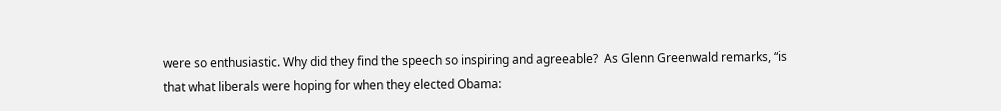were so enthusiastic. Why did they find the speech so inspiring and agreeable?  As Glenn Greenwald remarks, “is that what liberals were hoping for when they elected Obama: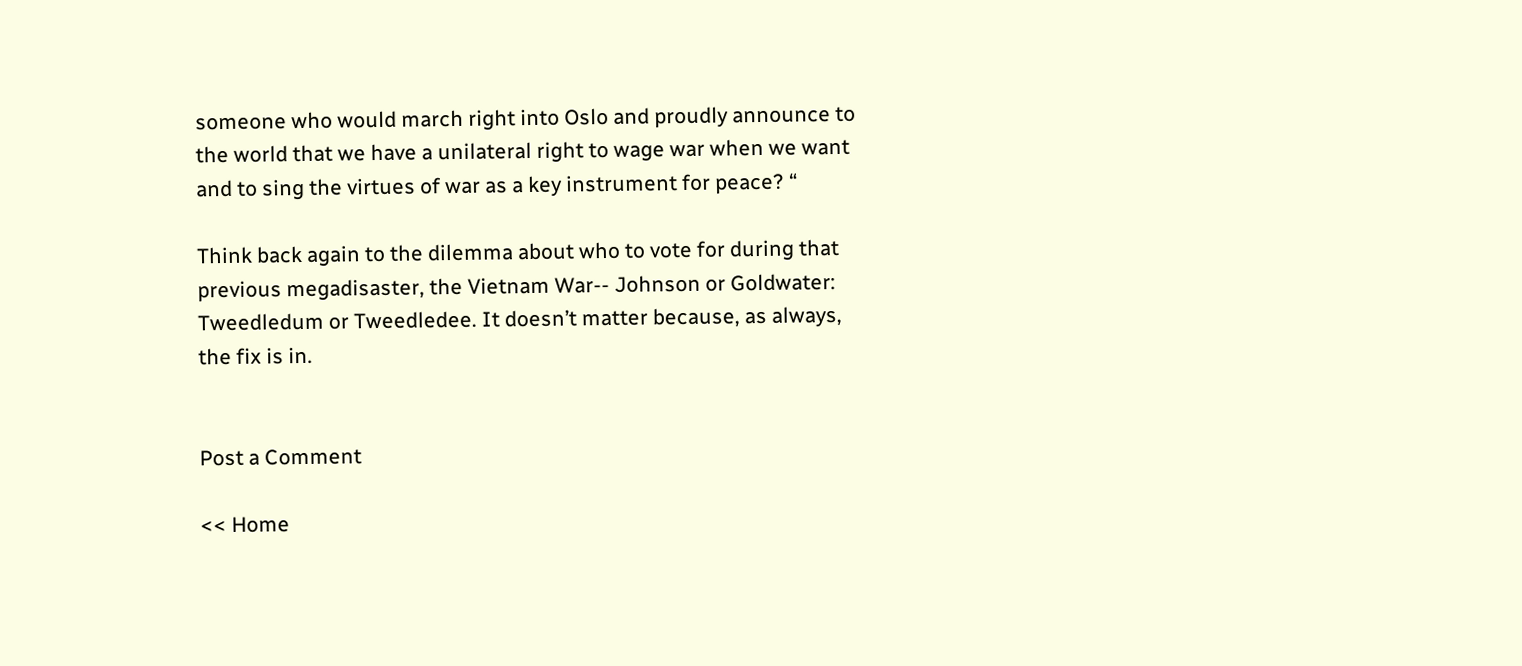someone who would march right into Oslo and proudly announce to the world that we have a unilateral right to wage war when we want and to sing the virtues of war as a key instrument for peace? “

Think back again to the dilemma about who to vote for during that previous megadisaster, the Vietnam War-- Johnson or Goldwater: Tweedledum or Tweedledee. It doesn’t matter because, as always, the fix is in.


Post a Comment

<< Home